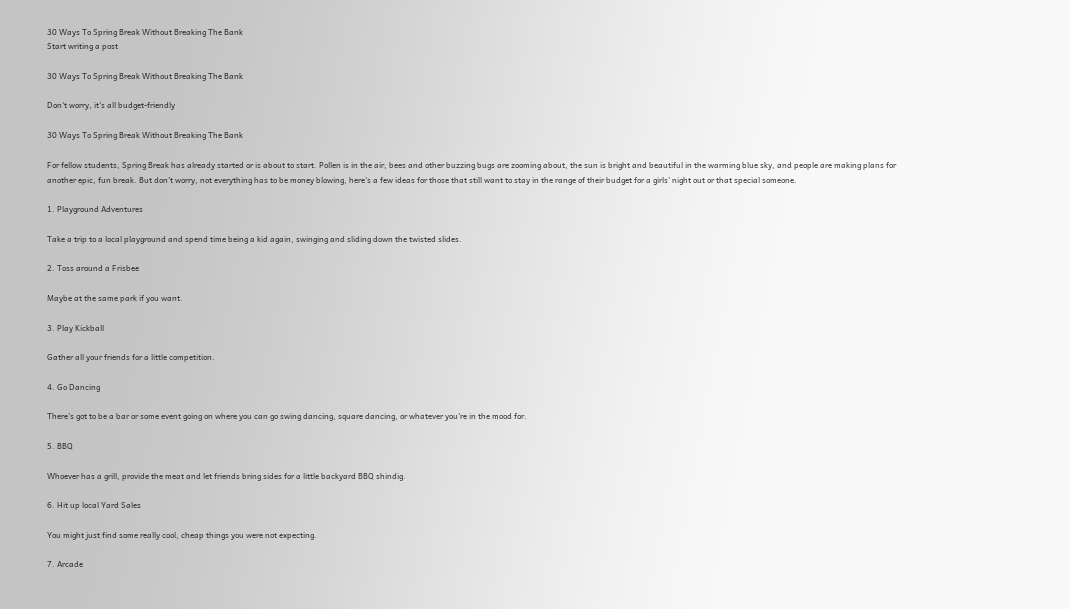30 Ways To Spring Break Without Breaking The Bank
Start writing a post

30 Ways To Spring Break Without Breaking The Bank

Don't worry, it's all budget-friendly

30 Ways To Spring Break Without Breaking The Bank

For fellow students, Spring Break has already started or is about to start. Pollen is in the air, bees and other buzzing bugs are zooming about, the sun is bright and beautiful in the warming blue sky, and people are making plans for another epic, fun break. But don't worry, not everything has to be money blowing, here's a few ideas for those that still want to stay in the range of their budget for a girls' night out or that special someone.

1. Playground Adventures

Take a trip to a local playground and spend time being a kid again, swinging and sliding down the twisted slides.

2. Toss around a Frisbee

Maybe at the same park if you want.

3. Play Kickball

Gather all your friends for a little competition.

4. Go Dancing

There's got to be a bar or some event going on where you can go swing dancing, square dancing, or whatever you're in the mood for.

5. BBQ

Whoever has a grill, provide the meat and let friends bring sides for a little backyard BBQ shindig.

6. Hit up local Yard Sales

You might just find some really cool, cheap things you were not expecting.

7. Arcade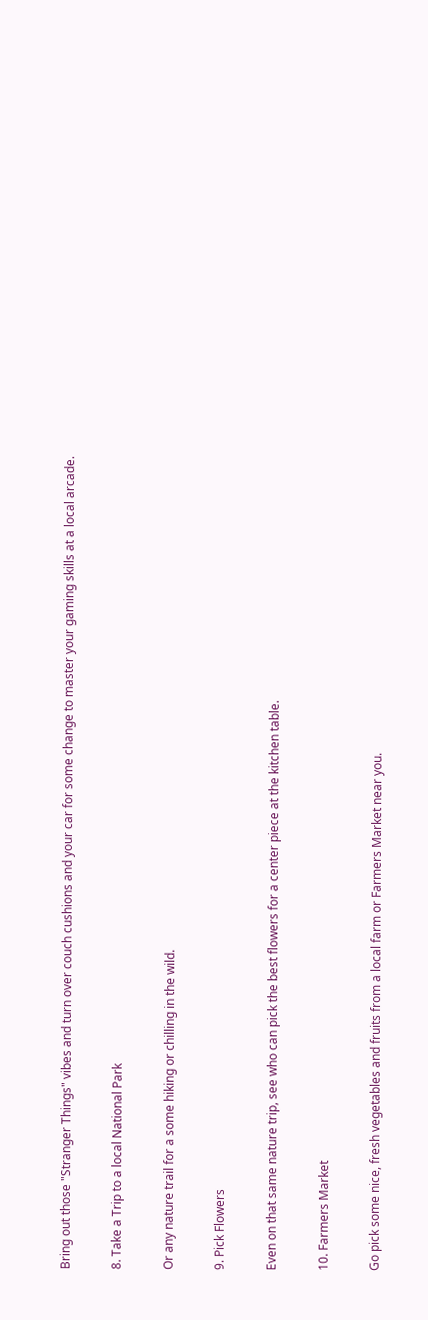Bring out those "Stranger Things" vibes and turn over couch cushions and your car for some change to master your gaming skills at a local arcade.

8. Take a Trip to a local National Park

Or any nature trail for a some hiking or chilling in the wild.

9. Pick Flowers

Even on that same nature trip, see who can pick the best flowers for a center piece at the kitchen table.

10. Farmers Market

Go pick some nice, fresh vegetables and fruits from a local farm or Farmers Market near you.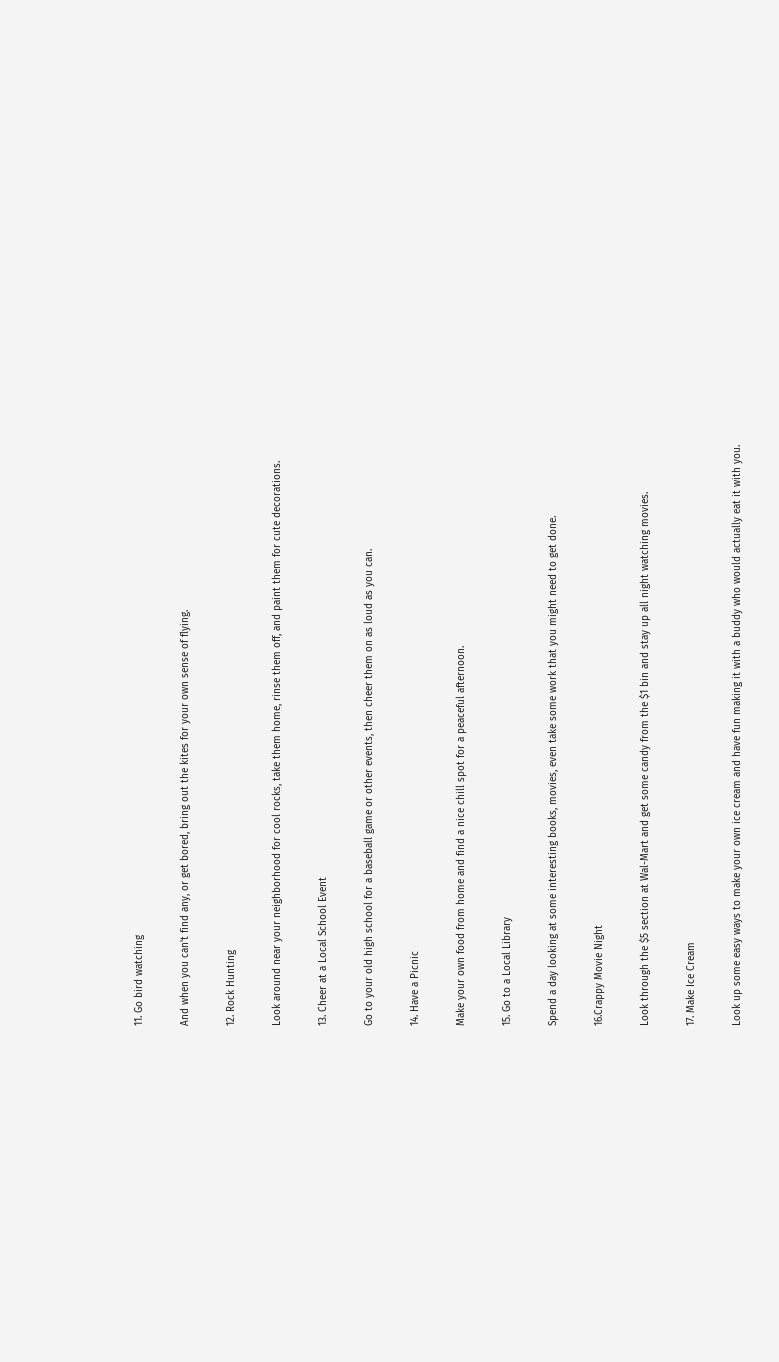11. Go bird watching

And when you can't find any, or get bored, bring out the kites for your own sense of flying.

12. Rock Hunting

Look around near your neighborhood for cool rocks, take them home, rinse them off, and paint them for cute decorations.

13. Cheer at a Local School Event

Go to your old high school for a baseball game or other events, then cheer them on as loud as you can.

14. Have a Picnic

Make your own food from home and find a nice chill spot for a peaceful afternoon.

15. Go to a Local Library

Spend a day looking at some interesting books, movies, even take some work that you might need to get done.

16.Crappy Movie Night

Look through the $5 section at Wal-Mart and get some candy from the $1 bin and stay up all night watching movies.

17. Make Ice Cream

Look up some easy ways to make your own ice cream and have fun making it with a buddy who would actually eat it with you.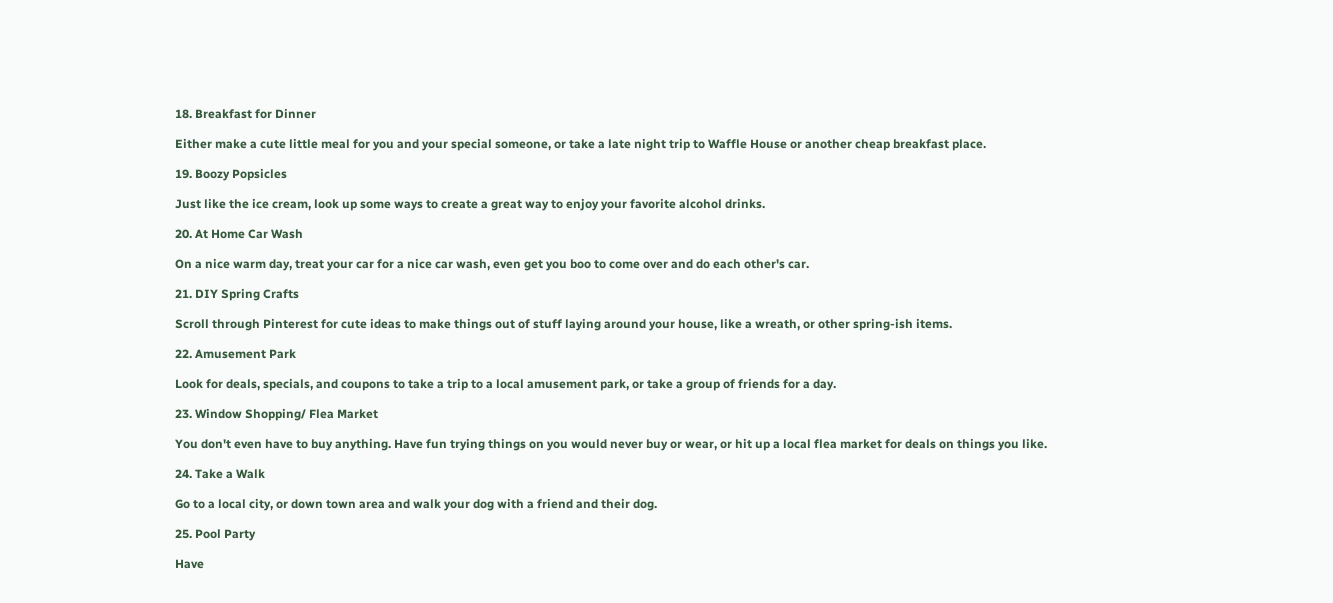18. Breakfast for Dinner

Either make a cute little meal for you and your special someone, or take a late night trip to Waffle House or another cheap breakfast place.

19. Boozy Popsicles

Just like the ice cream, look up some ways to create a great way to enjoy your favorite alcohol drinks.

20. At Home Car Wash

On a nice warm day, treat your car for a nice car wash, even get you boo to come over and do each other's car.

21. DIY Spring Crafts

Scroll through Pinterest for cute ideas to make things out of stuff laying around your house, like a wreath, or other spring-ish items.

22. Amusement Park

Look for deals, specials, and coupons to take a trip to a local amusement park, or take a group of friends for a day.

23. Window Shopping/ Flea Market

You don't even have to buy anything. Have fun trying things on you would never buy or wear, or hit up a local flea market for deals on things you like.

24. Take a Walk

Go to a local city, or down town area and walk your dog with a friend and their dog.

25. Pool Party

Have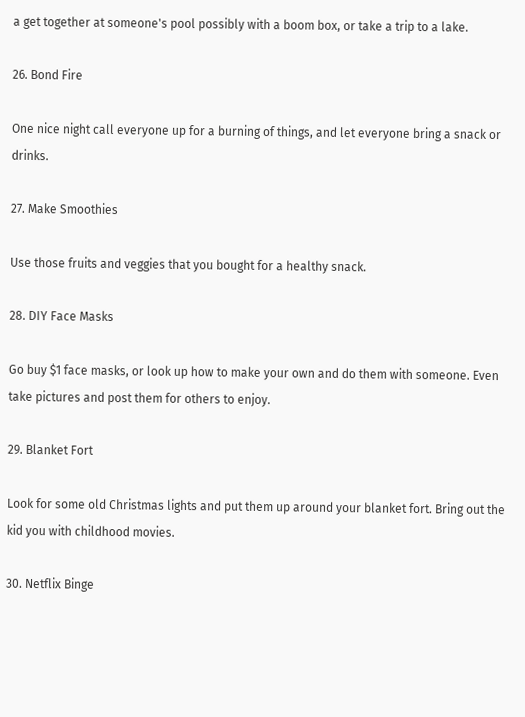a get together at someone's pool possibly with a boom box, or take a trip to a lake.

26. Bond Fire

One nice night call everyone up for a burning of things, and let everyone bring a snack or drinks.

27. Make Smoothies

Use those fruits and veggies that you bought for a healthy snack.

28. DIY Face Masks

Go buy $1 face masks, or look up how to make your own and do them with someone. Even take pictures and post them for others to enjoy.

29. Blanket Fort

Look for some old Christmas lights and put them up around your blanket fort. Bring out the kid you with childhood movies.

30. Netflix Binge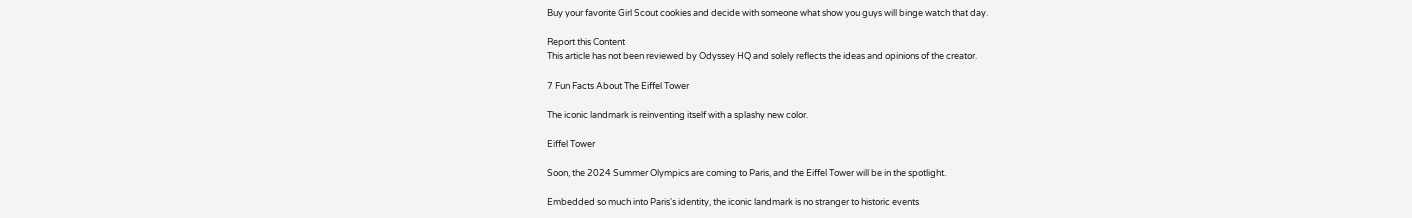Buy your favorite Girl Scout cookies and decide with someone what show you guys will binge watch that day.

Report this Content
This article has not been reviewed by Odyssey HQ and solely reflects the ideas and opinions of the creator.

7 Fun Facts About The Eiffel Tower

The iconic landmark is reinventing itself with a splashy new color.

Eiffel Tower

Soon, the 2024 Summer Olympics are coming to Paris, and the Eiffel Tower will be in the spotlight.

Embedded so much into Paris's identity, the iconic landmark is no stranger to historic events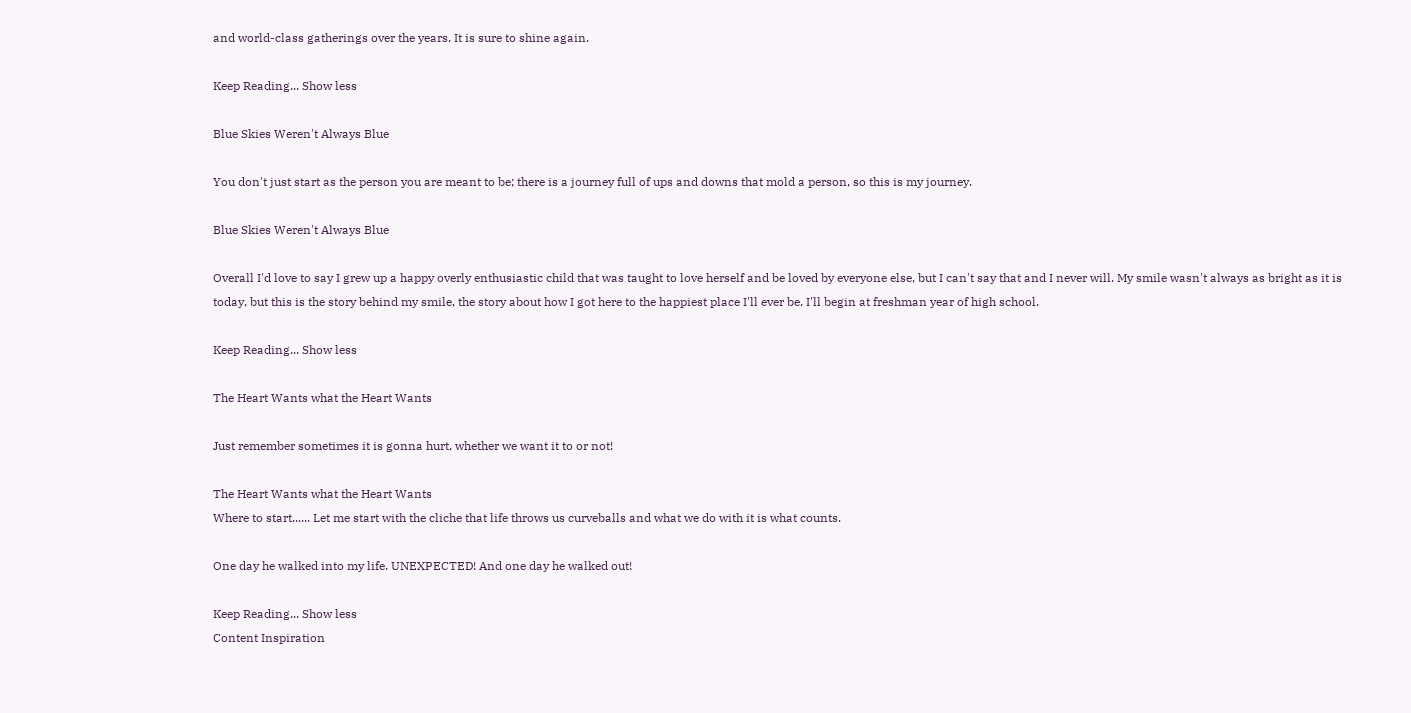and world-class gatherings over the years. It is sure to shine again.

Keep Reading... Show less

Blue Skies Weren't Always Blue

You don't just start as the person you are meant to be; there is a journey full of ups and downs that mold a person, so this is my journey.

Blue Skies Weren't Always Blue

Overall I'd love to say I grew up a happy overly enthusiastic child that was taught to love herself and be loved by everyone else, but I can't say that and I never will. My smile wasn't always as bright as it is today, but this is the story behind my smile, the story about how I got here to the happiest place I'll ever be. I'll begin at freshman year of high school.

Keep Reading... Show less

The Heart Wants what the Heart Wants

Just remember sometimes it is gonna hurt, whether we want it to or not!

The Heart Wants what the Heart Wants
Where to start...... Let me start with the cliche that life throws us curveballs and what we do with it is what counts.

One day he walked into my life. UNEXPECTED! And one day he walked out!

Keep Reading... Show less
Content Inspiration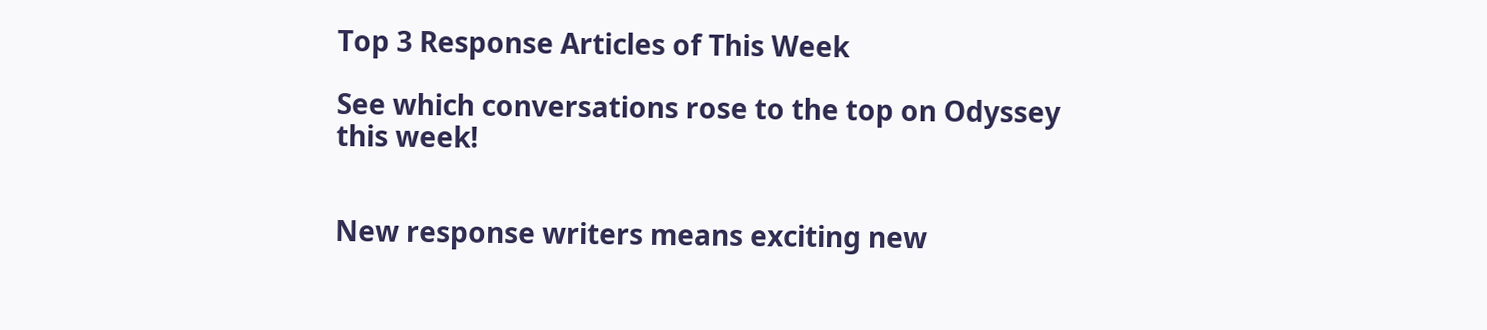Top 3 Response Articles of This Week

See which conversations rose to the top on Odyssey this week!


New response writers means exciting new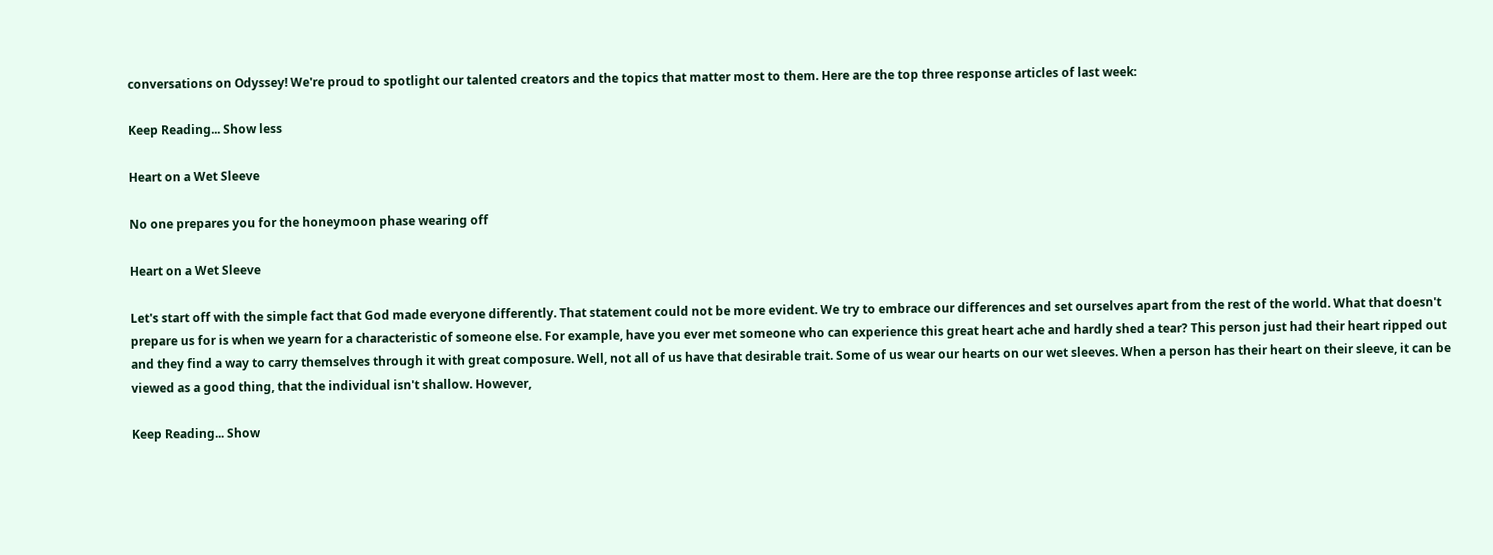conversations on Odyssey! We're proud to spotlight our talented creators and the topics that matter most to them. Here are the top three response articles of last week:

Keep Reading... Show less

Heart on a Wet Sleeve

No one prepares you for the honeymoon phase wearing off

Heart on a Wet Sleeve

Let's start off with the simple fact that God made everyone differently. That statement could not be more evident. We try to embrace our differences and set ourselves apart from the rest of the world. What that doesn't prepare us for is when we yearn for a characteristic of someone else. For example, have you ever met someone who can experience this great heart ache and hardly shed a tear? This person just had their heart ripped out and they find a way to carry themselves through it with great composure. Well, not all of us have that desirable trait. Some of us wear our hearts on our wet sleeves. When a person has their heart on their sleeve, it can be viewed as a good thing, that the individual isn't shallow. However,

Keep Reading... Show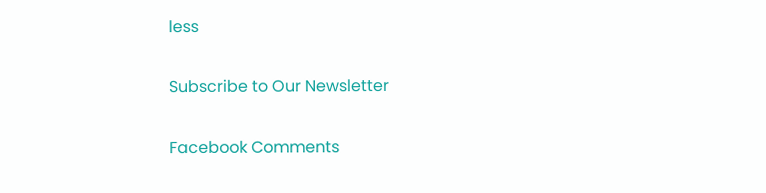less

Subscribe to Our Newsletter

Facebook Comments